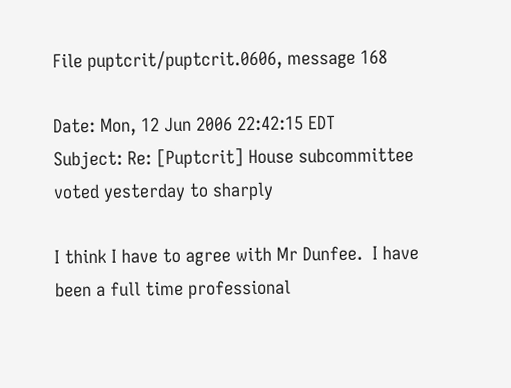File puptcrit/puptcrit.0606, message 168

Date: Mon, 12 Jun 2006 22:42:15 EDT
Subject: Re: [Puptcrit] House subcommittee voted yesterday to sharply

I think I have to agree with Mr Dunfee.  I have been a full time professional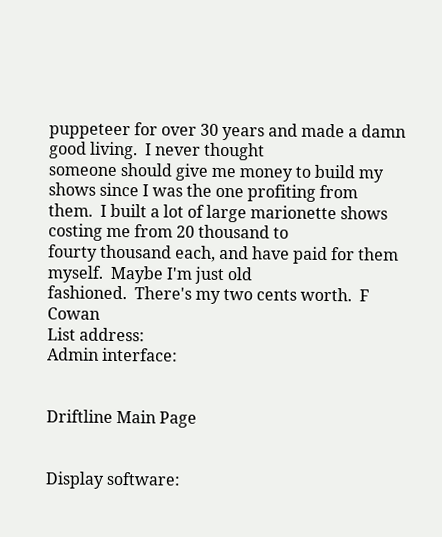puppeteer for over 30 years and made a damn good living.  I never thought
someone should give me money to build my shows since I was the one profiting from
them.  I built a lot of large marionette shows costing me from 20 thousand to
fourty thousand each, and have paid for them myself.  Maybe I'm just old
fashioned.  There's my two cents worth.  F Cowan
List address:
Admin interface:


Driftline Main Page


Display software: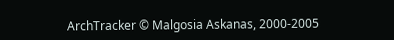ArchTracker © Malgosia Askanas, 2000-2005